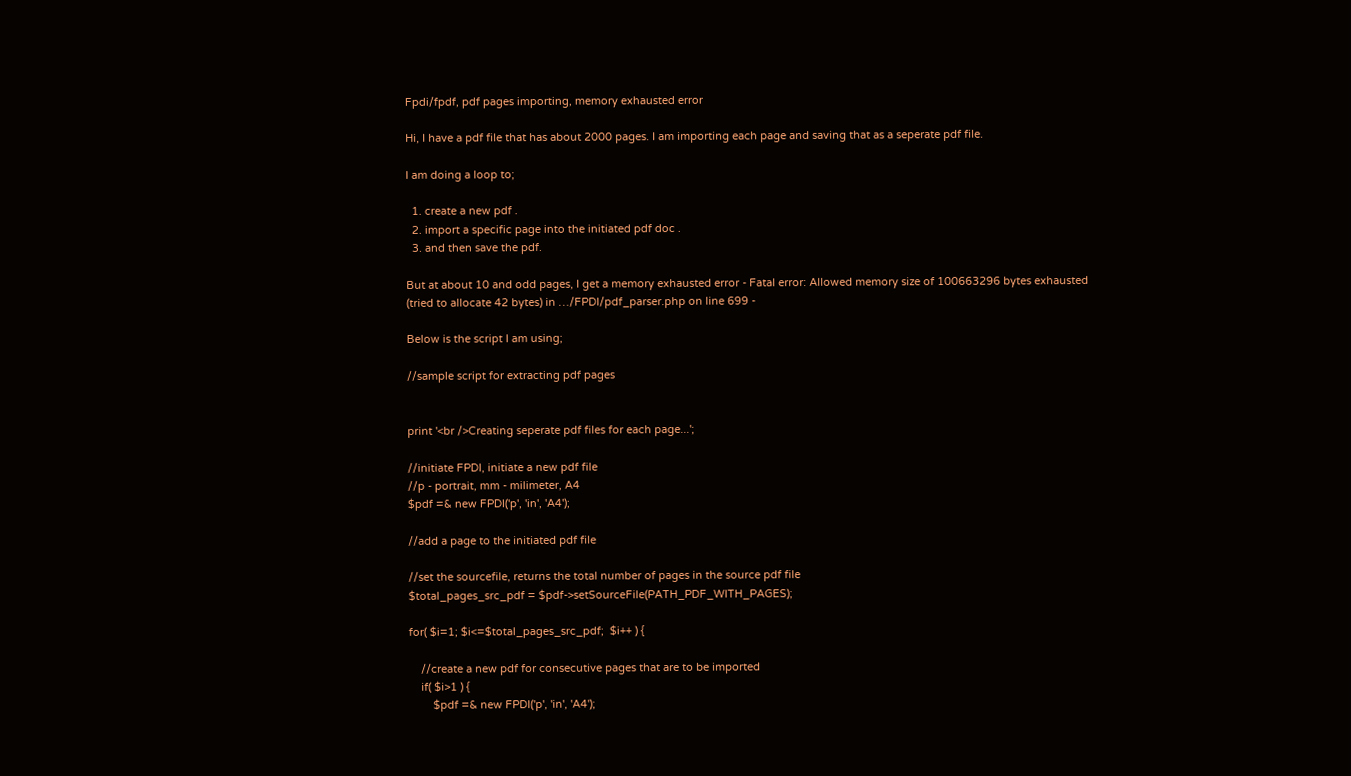Fpdi/fpdf, pdf pages importing, memory exhausted error

Hi, I have a pdf file that has about 2000 pages. I am importing each page and saving that as a seperate pdf file.

I am doing a loop to;

  1. create a new pdf .
  2. import a specific page into the initiated pdf doc .
  3. and then save the pdf.

But at about 10 and odd pages, I get a memory exhausted error - Fatal error: Allowed memory size of 100663296 bytes exhausted (tried to allocate 42 bytes) in …/FPDI/pdf_parser.php on line 699 -

Below is the script I am using;

//sample script for extracting pdf pages


print '<br />Creating seperate pdf files for each page...';

//initiate FPDI, initiate a new pdf file
//p - portrait, mm - milimeter, A4
$pdf =& new FPDI('p', 'in', 'A4');

//add a page to the initiated pdf file

//set the sourcefile, returns the total number of pages in the source pdf file
$total_pages_src_pdf = $pdf->setSourceFile(PATH_PDF_WITH_PAGES);

for( $i=1; $i<=$total_pages_src_pdf;  $i++ ) {

    //create a new pdf for consecutive pages that are to be imported
    if( $i>1 ) {
        $pdf =& new FPDI('p', 'in', 'A4');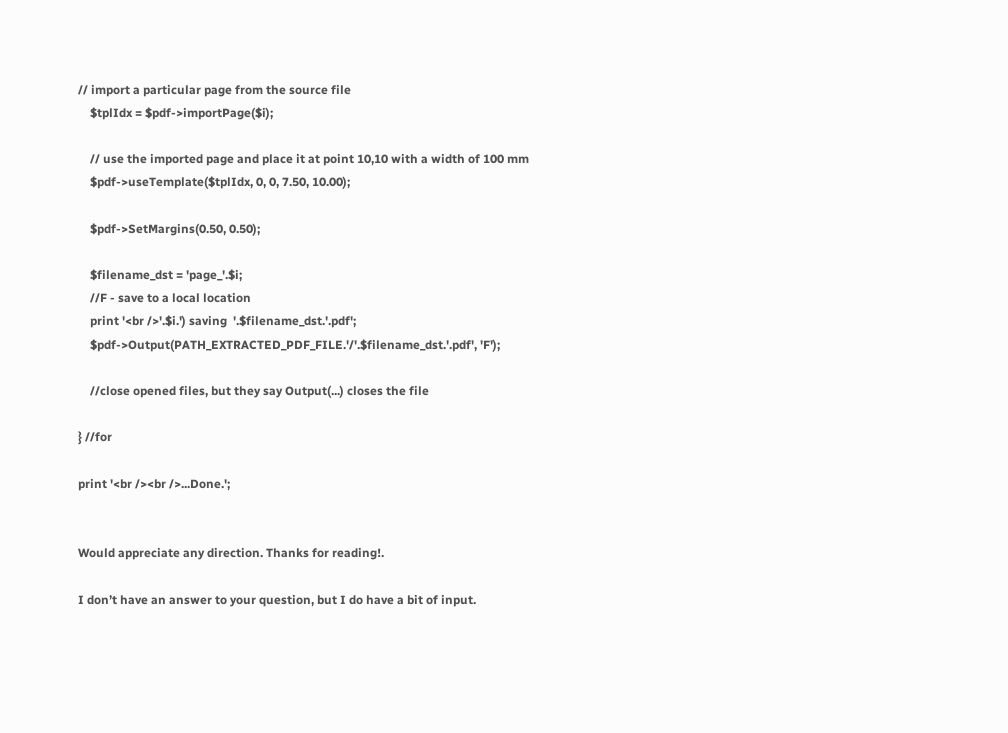// import a particular page from the source file
    $tplIdx = $pdf->importPage($i);

    // use the imported page and place it at point 10,10 with a width of 100 mm
    $pdf->useTemplate($tplIdx, 0, 0, 7.50, 10.00);

    $pdf->SetMargins(0.50, 0.50);

    $filename_dst = 'page_'.$i;
    //F - save to a local location
    print '<br />'.$i.') saving  '.$filename_dst.'.pdf';
    $pdf->Output(PATH_EXTRACTED_PDF_FILE.'/'.$filename_dst.'.pdf', 'F');

    //close opened files, but they say Output(...) closes the file

} //for

print '<br /><br />...Done.';


Would appreciate any direction. Thanks for reading!.

I don’t have an answer to your question, but I do have a bit of input.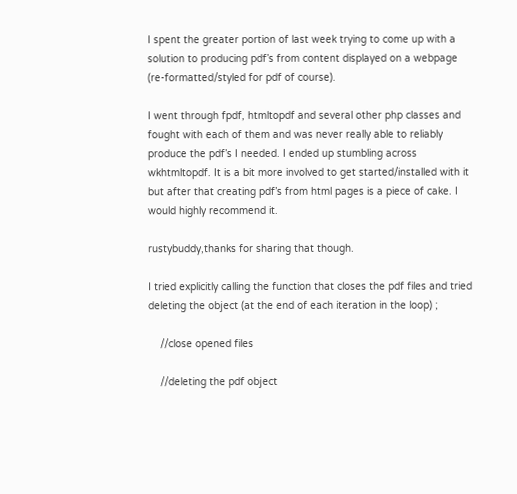I spent the greater portion of last week trying to come up with a solution to producing pdf’s from content displayed on a webpage (re-formatted/styled for pdf of course).

I went through fpdf, htmltopdf and several other php classes and fought with each of them and was never really able to reliably produce the pdf’s I needed. I ended up stumbling across wkhtmltopdf. It is a bit more involved to get started/installed with it but after that creating pdf’s from html pages is a piece of cake. I would highly recommend it.

rustybuddy,thanks for sharing that though.

I tried explicitly calling the function that closes the pdf files and tried deleting the object (at the end of each iteration in the loop) ;

    //close opened files

    //deleting the pdf object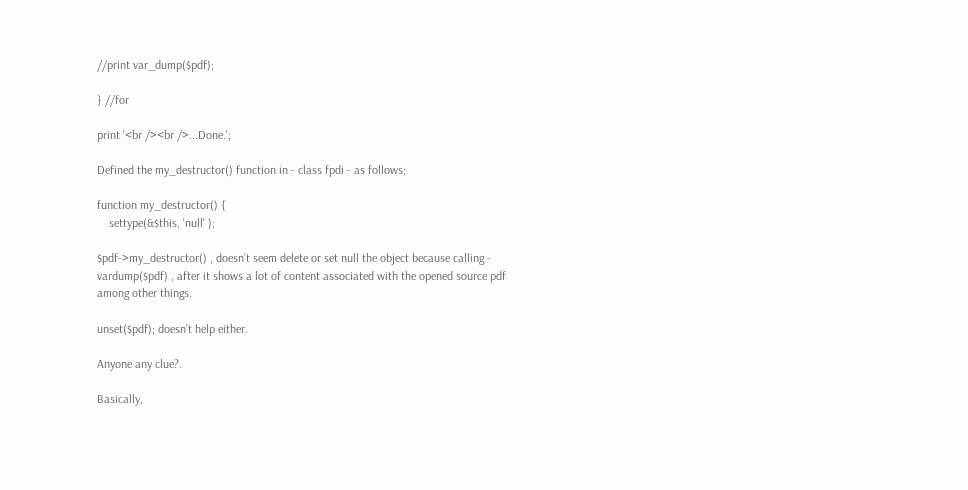//print var_dump($pdf);

} //for

print '<br /><br />...Done.';

Defined the my_destructor() function in - class fpdi - as follows;

function my_destructor() {
    settype(&$this, 'null' );

$pdf->my_destructor() , doesn’t seem delete or set null the object because calling -
vardump($pdf) , after it shows a lot of content associated with the opened source pdf among other things.

unset($pdf); doesn’t help either.

Anyone any clue?.

Basically,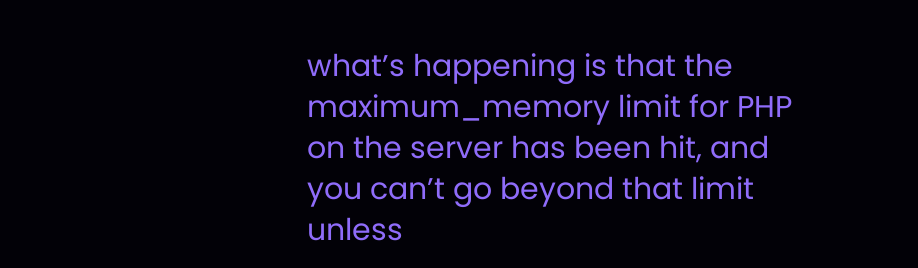what’s happening is that the maximum_memory limit for PHP on the server has been hit, and you can’t go beyond that limit unless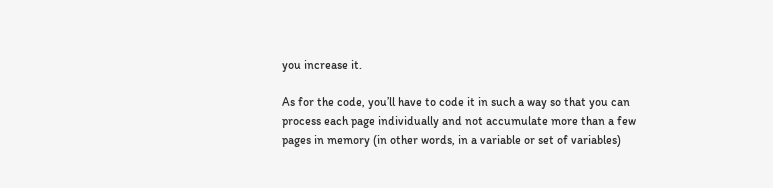you increase it.

As for the code, you’ll have to code it in such a way so that you can process each page individually and not accumulate more than a few pages in memory (in other words, in a variable or set of variables)